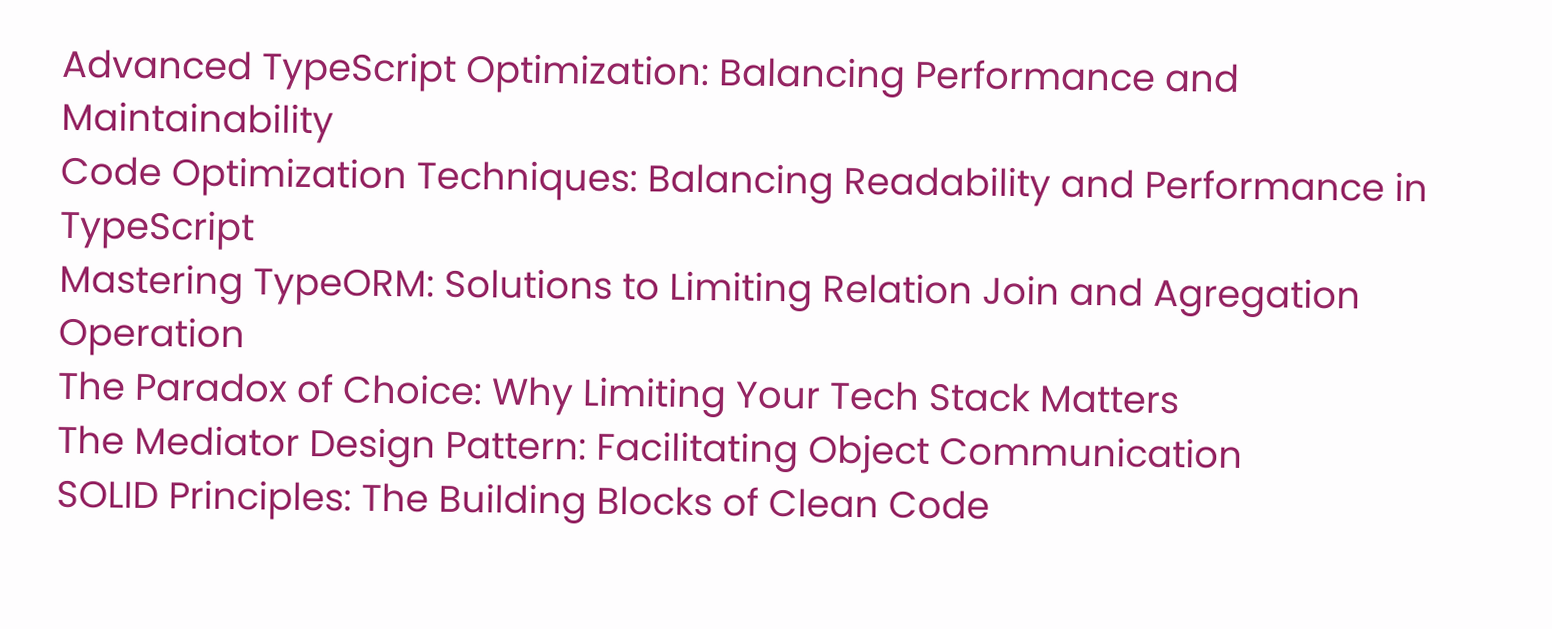Advanced TypeScript Optimization: Balancing Performance and Maintainability
Code Optimization Techniques: Balancing Readability and Performance in TypeScript
Mastering TypeORM: Solutions to Limiting Relation Join and Agregation Operation
The Paradox of Choice: Why Limiting Your Tech Stack Matters
The Mediator Design Pattern: Facilitating Object Communication
SOLID Principles: The Building Blocks of Clean Code